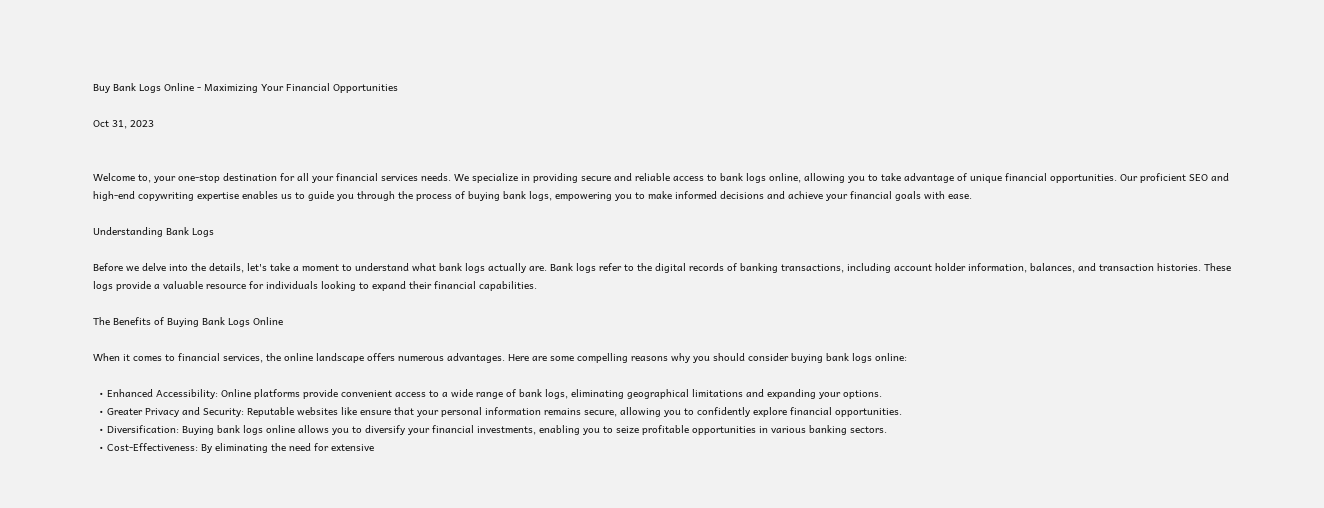Buy Bank Logs Online - Maximizing Your Financial Opportunities

Oct 31, 2023


Welcome to, your one-stop destination for all your financial services needs. We specialize in providing secure and reliable access to bank logs online, allowing you to take advantage of unique financial opportunities. Our proficient SEO and high-end copywriting expertise enables us to guide you through the process of buying bank logs, empowering you to make informed decisions and achieve your financial goals with ease.

Understanding Bank Logs

Before we delve into the details, let's take a moment to understand what bank logs actually are. Bank logs refer to the digital records of banking transactions, including account holder information, balances, and transaction histories. These logs provide a valuable resource for individuals looking to expand their financial capabilities.

The Benefits of Buying Bank Logs Online

When it comes to financial services, the online landscape offers numerous advantages. Here are some compelling reasons why you should consider buying bank logs online:

  • Enhanced Accessibility: Online platforms provide convenient access to a wide range of bank logs, eliminating geographical limitations and expanding your options.
  • Greater Privacy and Security: Reputable websites like ensure that your personal information remains secure, allowing you to confidently explore financial opportunities.
  • Diversification: Buying bank logs online allows you to diversify your financial investments, enabling you to seize profitable opportunities in various banking sectors.
  • Cost-Effectiveness: By eliminating the need for extensive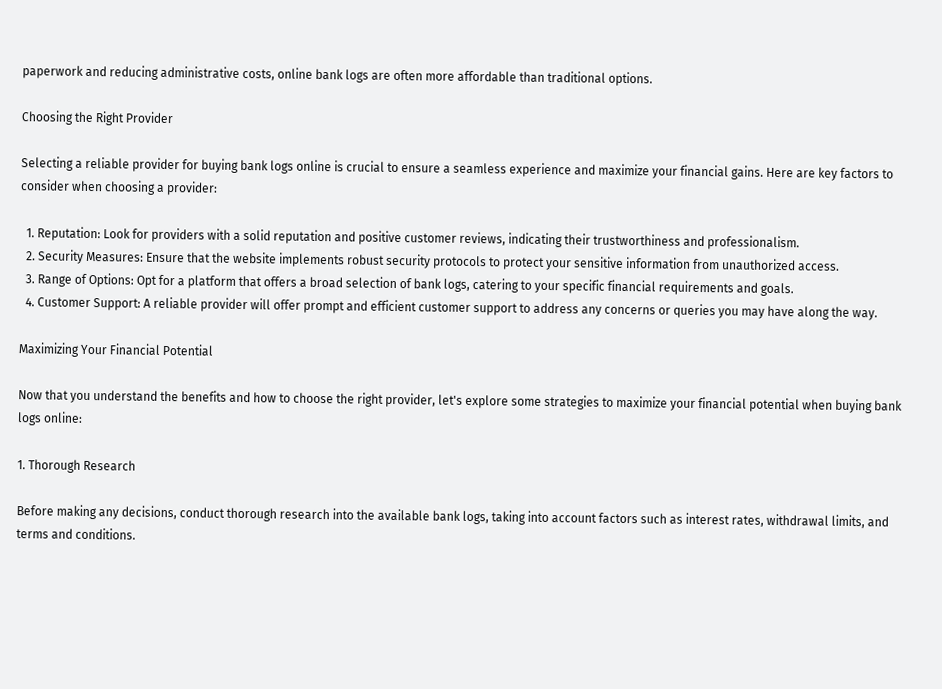paperwork and reducing administrative costs, online bank logs are often more affordable than traditional options.

Choosing the Right Provider

Selecting a reliable provider for buying bank logs online is crucial to ensure a seamless experience and maximize your financial gains. Here are key factors to consider when choosing a provider:

  1. Reputation: Look for providers with a solid reputation and positive customer reviews, indicating their trustworthiness and professionalism.
  2. Security Measures: Ensure that the website implements robust security protocols to protect your sensitive information from unauthorized access.
  3. Range of Options: Opt for a platform that offers a broad selection of bank logs, catering to your specific financial requirements and goals.
  4. Customer Support: A reliable provider will offer prompt and efficient customer support to address any concerns or queries you may have along the way.

Maximizing Your Financial Potential

Now that you understand the benefits and how to choose the right provider, let's explore some strategies to maximize your financial potential when buying bank logs online:

1. Thorough Research

Before making any decisions, conduct thorough research into the available bank logs, taking into account factors such as interest rates, withdrawal limits, and terms and conditions.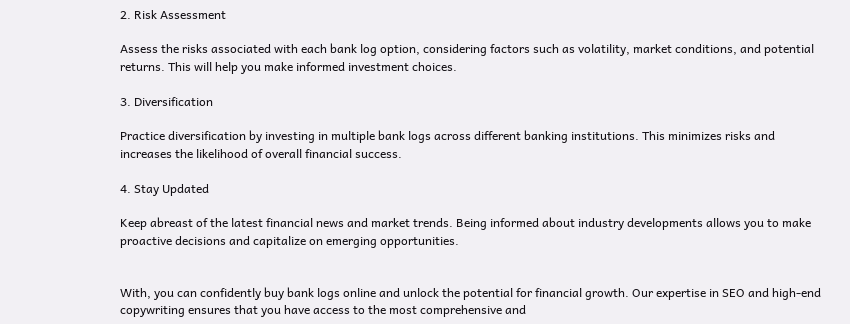2. Risk Assessment

Assess the risks associated with each bank log option, considering factors such as volatility, market conditions, and potential returns. This will help you make informed investment choices.

3. Diversification

Practice diversification by investing in multiple bank logs across different banking institutions. This minimizes risks and increases the likelihood of overall financial success.

4. Stay Updated

Keep abreast of the latest financial news and market trends. Being informed about industry developments allows you to make proactive decisions and capitalize on emerging opportunities.


With, you can confidently buy bank logs online and unlock the potential for financial growth. Our expertise in SEO and high-end copywriting ensures that you have access to the most comprehensive and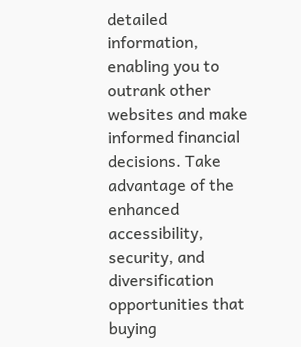detailed information, enabling you to outrank other websites and make informed financial decisions. Take advantage of the enhanced accessibility, security, and diversification opportunities that buying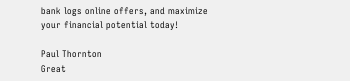bank logs online offers, and maximize your financial potential today!

Paul Thornton
Great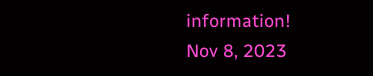information!
Nov 8, 2023